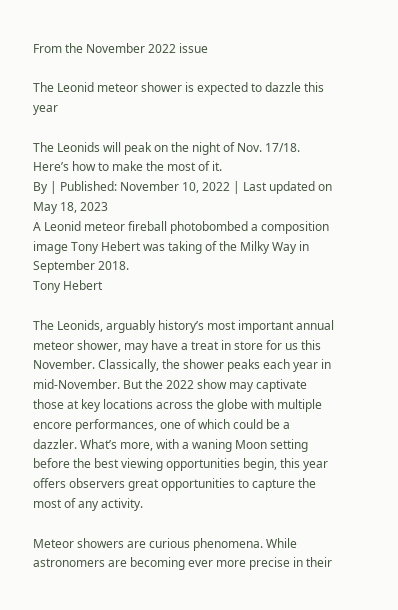From the November 2022 issue

The Leonid meteor shower is expected to dazzle this year

The Leonids will peak on the night of Nov. 17/18. Here’s how to make the most of it.
By | Published: November 10, 2022 | Last updated on May 18, 2023
A Leonid meteor fireball photobombed a composition image Tony Hebert was taking of the Milky Way in September 2018.
Tony Hebert

The Leonids, arguably history’s most important annual meteor shower, may have a treat in store for us this November. Classically, the shower peaks each year in mid-November. But the 2022 show may captivate those at key locations across the globe with multiple encore performances, one of which could be a dazzler. What’s more, with a waning Moon setting before the best viewing opportunities begin, this year offers observers great opportunities to capture the most of any activity.

Meteor showers are curious phenomena. While astronomers are becoming ever more precise in their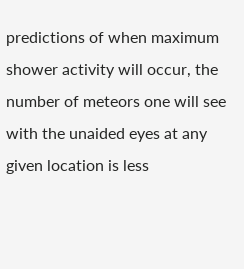predictions of when maximum shower activity will occur, the number of meteors one will see with the unaided eyes at any given location is less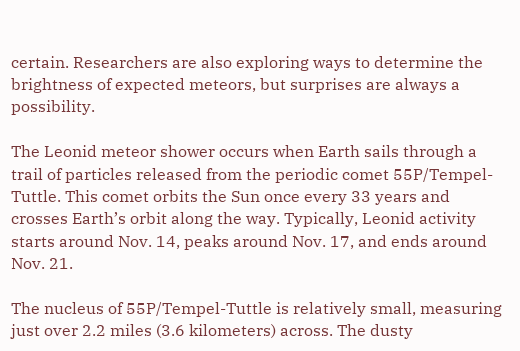certain. Researchers are also exploring ways to determine the brightness of expected meteors, but surprises are always a possibility.

The Leonid meteor shower occurs when Earth sails through a trail of particles released from the periodic comet 55P/Tempel-Tuttle. This comet orbits the Sun once every 33 years and crosses Earth’s orbit along the way. Typically, Leonid activity starts around Nov. 14, peaks around Nov. 17, and ends around Nov. 21.

The nucleus of 55P/Tempel-Tuttle is relatively small, measuring just over 2.2 miles (3.6 kilometers) across. The dusty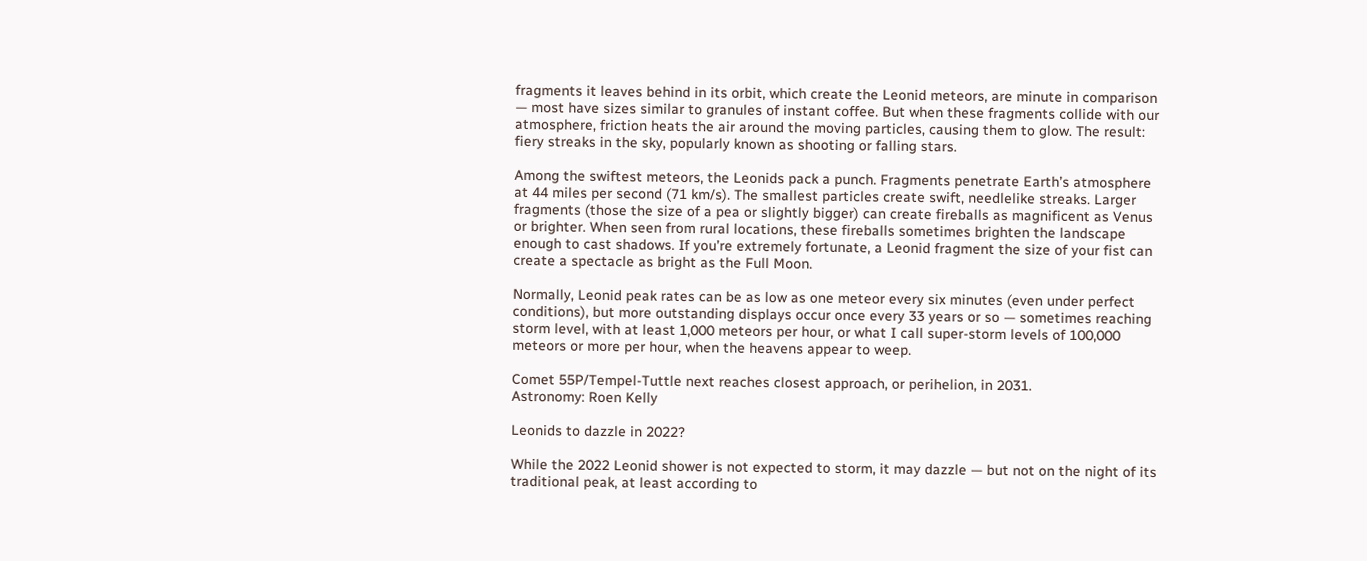fragments it leaves behind in its orbit, which create the Leonid meteors, are minute in comparison — most have sizes similar to granules of instant coffee. But when these fragments collide with our atmosphere, friction heats the air around the moving particles, causing them to glow. The result: fiery streaks in the sky, popularly known as shooting or falling stars.

Among the swiftest meteors, the Leonids pack a punch. Fragments penetrate Earth’s atmosphere at 44 miles per second (71 km/s). The smallest particles create swift, needlelike streaks. Larger fragments (those the size of a pea or slightly bigger) can create fireballs as magnificent as Venus or brighter. When seen from rural locations, these fireballs sometimes brighten the landscape enough to cast shadows. If you’re extremely fortunate, a Leonid fragment the size of your fist can create a spectacle as bright as the Full Moon.

Normally, Leonid peak rates can be as low as one meteor every six minutes (even under perfect conditions), but more outstanding displays occur once every 33 years or so — sometimes reaching storm level, with at least 1,000 meteors per hour, or what I call super-storm levels of 100,000 meteors or more per hour, when the heavens appear to weep.

Comet 55P/Tempel-Tuttle next reaches closest approach, or perihelion, in 2031.
Astronomy: Roen Kelly

Leonids to dazzle in 2022?

While the 2022 Leonid shower is not expected to storm, it may dazzle — but not on the night of its traditional peak, at least according to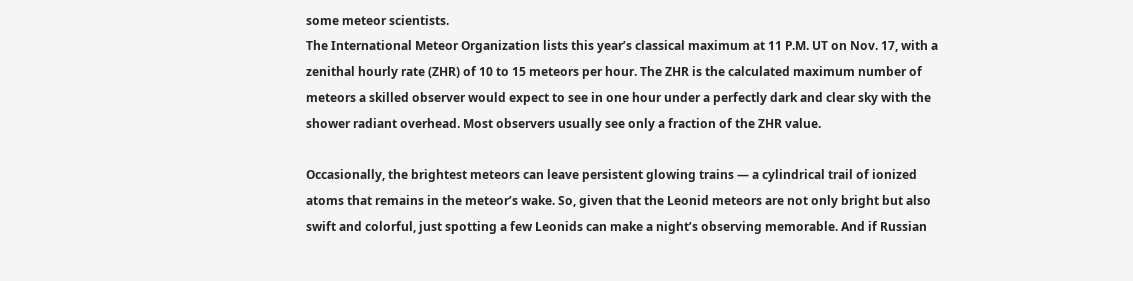some meteor scientists.
The International Meteor Organization lists this year’s classical maximum at 11 P.M. UT on Nov. 17, with a zenithal hourly rate (ZHR) of 10 to 15 meteors per hour. The ZHR is the calculated maximum number of meteors a skilled observer would expect to see in one hour under a perfectly dark and clear sky with the shower radiant overhead. Most observers usually see only a fraction of the ZHR value.

Occasionally, the brightest meteors can leave persistent glowing trains — a cylindrical trail of ionized atoms that remains in the meteor’s wake. So, given that the Leonid meteors are not only bright but also swift and colorful, just spotting a few Leonids can make a night’s observing memorable. And if Russian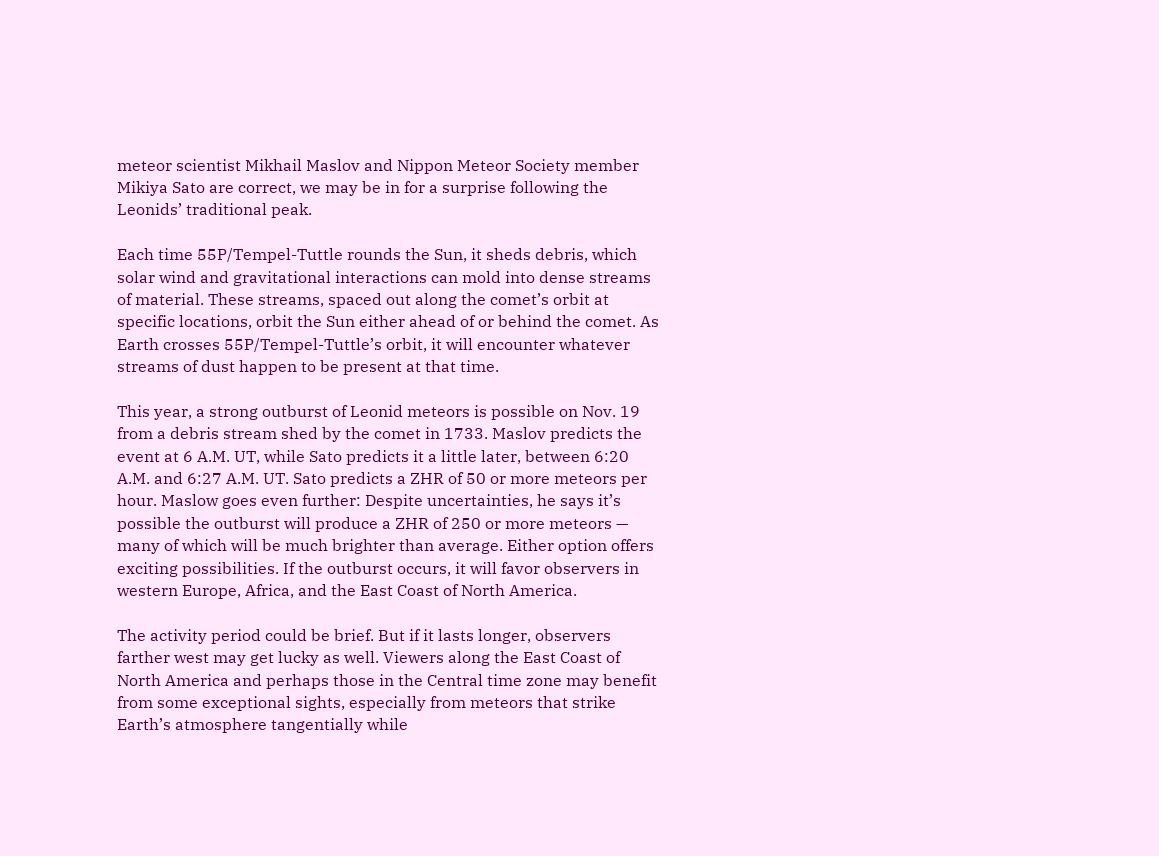meteor scientist Mikhail Maslov and Nippon Meteor Society member Mikiya Sato are correct, we may be in for a surprise following the Leonids’ traditional peak.

Each time 55P/Tempel-Tuttle rounds the Sun, it sheds debris, which solar wind and gravitational interactions can mold into dense streams of material. These streams, spaced out along the comet’s orbit at specific locations, orbit the Sun either ahead of or behind the comet. As Earth crosses 55P/Tempel-Tuttle’s orbit, it will encounter whatever streams of dust happen to be present at that time.

This year, a strong outburst of Leonid meteors is possible on Nov. 19 from a debris stream shed by the comet in 1733. Maslov predicts the event at 6 A.M. UT, while Sato predicts it a little later, between 6:20 A.M. and 6:27 A.M. UT. Sato predicts a ZHR of 50 or more meteors per hour. Maslow goes even further: Despite uncertainties, he says it’s possible the outburst will produce a ZHR of 250 or more meteors — many of which will be much brighter than average. Either option offers exciting possibilities. If the outburst occurs, it will favor observers in western Europe, Africa, and the East Coast of North America.

The activity period could be brief. But if it lasts longer, observers farther west may get lucky as well. Viewers along the East Coast of North America and perhaps those in the Central time zone may benefit from some exceptional sights, especially from meteors that strike Earth’s atmosphere tangentially while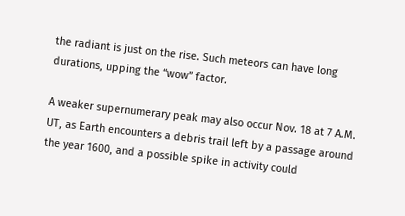the radiant is just on the rise. Such meteors can have long durations, upping the “wow” factor.

A weaker supernumerary peak may also occur Nov. 18 at 7 A.M. UT, as Earth encounters a debris trail left by a passage around the year 1600, and a possible spike in activity could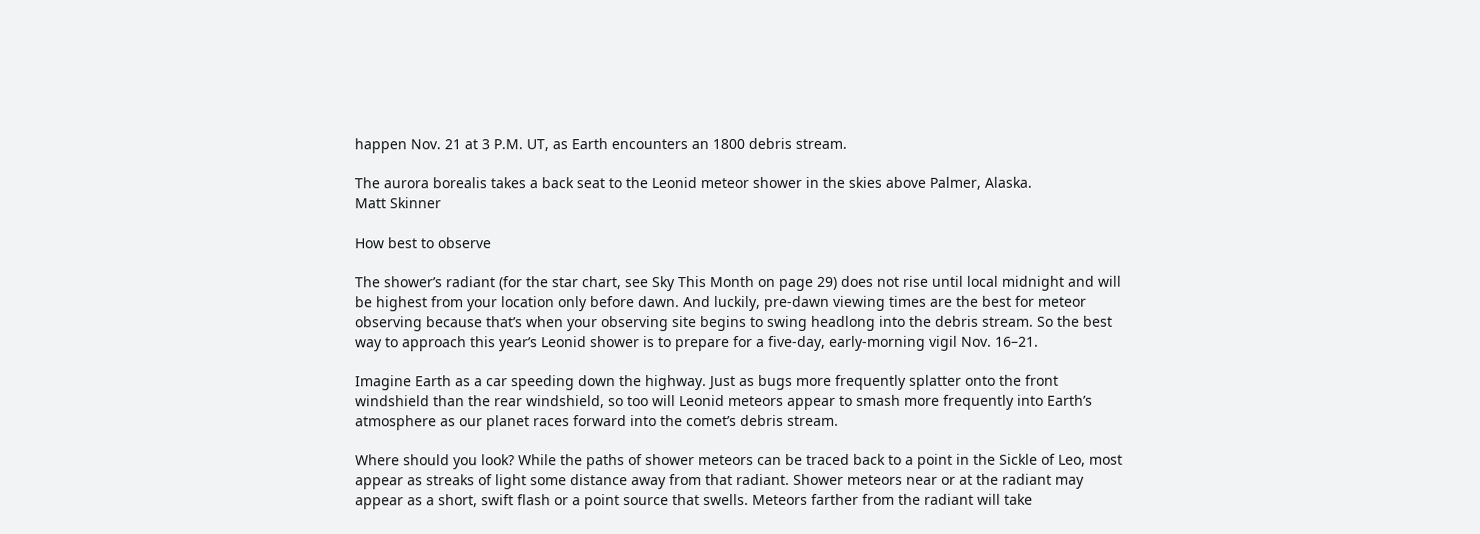happen Nov. 21 at 3 P.M. UT, as Earth encounters an 1800 debris stream.

The aurora borealis takes a back seat to the Leonid meteor shower in the skies above Palmer, Alaska.
Matt Skinner

How best to observe

The shower’s radiant (for the star chart, see Sky This Month on page 29) does not rise until local midnight and will be highest from your location only before dawn. And luckily, pre-dawn viewing times are the best for meteor observing because that’s when your observing site begins to swing headlong into the debris stream. So the best way to approach this year’s Leonid shower is to prepare for a five-day, early-morning vigil Nov. 16–21.

Imagine Earth as a car speeding down the highway. Just as bugs more frequently splatter onto the front windshield than the rear windshield, so too will Leonid meteors appear to smash more frequently into Earth’s atmosphere as our planet races forward into the comet’s debris stream.

Where should you look? While the paths of shower meteors can be traced back to a point in the Sickle of Leo, most appear as streaks of light some distance away from that radiant. Shower meteors near or at the radiant may appear as a short, swift flash or a point source that swells. Meteors farther from the radiant will take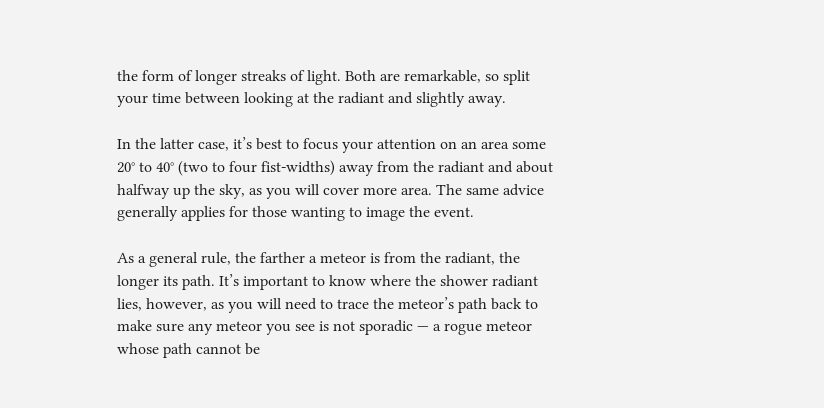the form of longer streaks of light. Both are remarkable, so split your time between looking at the radiant and slightly away.

In the latter case, it’s best to focus your attention on an area some 20° to 40° (two to four fist-widths) away from the radiant and about halfway up the sky, as you will cover more area. The same advice generally applies for those wanting to image the event.

As a general rule, the farther a meteor is from the radiant, the longer its path. It’s important to know where the shower radiant lies, however, as you will need to trace the meteor’s path back to make sure any meteor you see is not sporadic — a rogue meteor whose path cannot be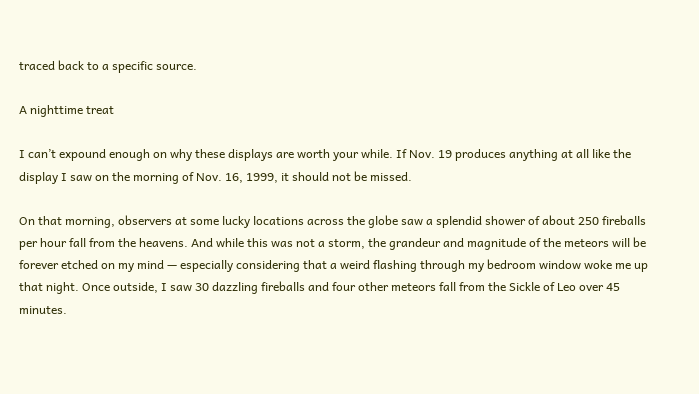traced back to a specific source.

A nighttime treat

I can’t expound enough on why these displays are worth your while. If Nov. 19 produces anything at all like the display I saw on the morning of Nov. 16, 1999, it should not be missed.

On that morning, observers at some lucky locations across the globe saw a splendid shower of about 250 fireballs per hour fall from the heavens. And while this was not a storm, the grandeur and magnitude of the meteors will be forever etched on my mind — especially considering that a weird flashing through my bedroom window woke me up that night. Once outside, I saw 30 dazzling fireballs and four other meteors fall from the Sickle of Leo over 45 minutes.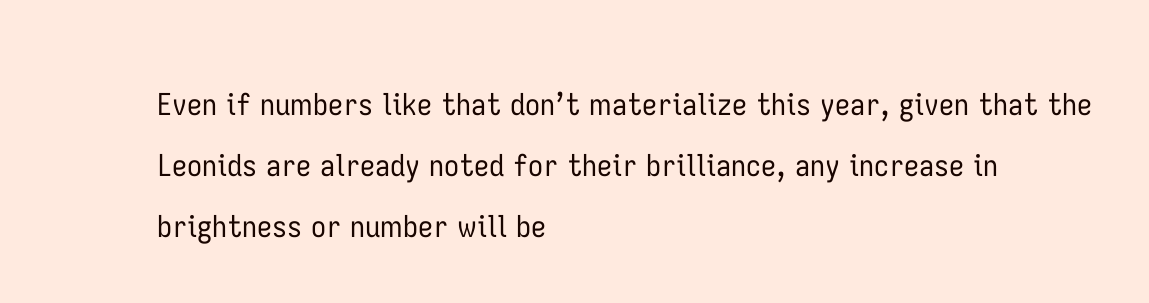Even if numbers like that don’t materialize this year, given that the Leonids are already noted for their brilliance, any increase in brightness or number will be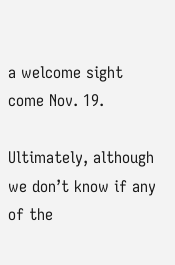a welcome sight come Nov. 19.

Ultimately, although we don’t know if any of the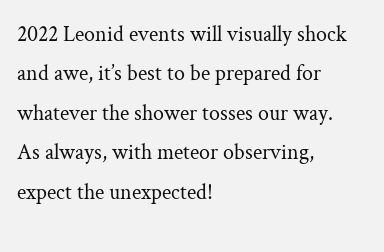2022 Leonid events will visually shock and awe, it’s best to be prepared for whatever the shower tosses our way. As always, with meteor observing, expect the unexpected!